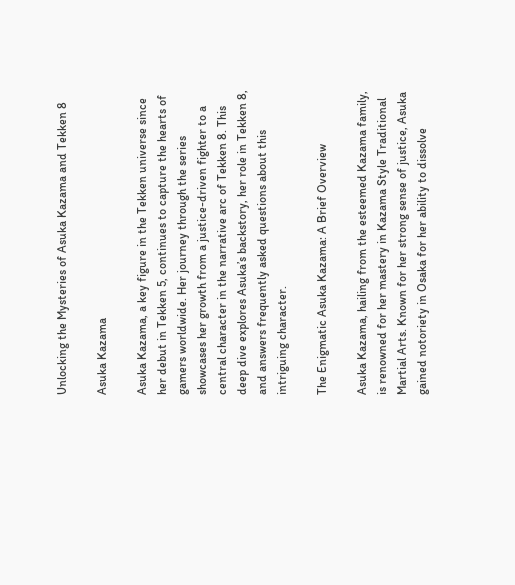Unlocking the Mysteries of Asuka Kazama and Tekken 8

Asuka Kazama

Asuka Kazama, a key figure in the Tekken universe since her debut in Tekken 5, continues to capture the hearts of gamers worldwide. Her journey through the series showcases her growth from a justice-driven fighter to a central character in the narrative arc of Tekken 8. This deep dive explores Asuka’s backstory, her role in Tekken 8, and answers frequently asked questions about this intriguing character.

The Enigmatic Asuka Kazama: A Brief Overview

Asuka Kazama, hailing from the esteemed Kazama family, is renowned for her mastery in Kazama Style Traditional Martial Arts. Known for her strong sense of justice, Asuka gained notoriety in Osaka for her ability to dissolve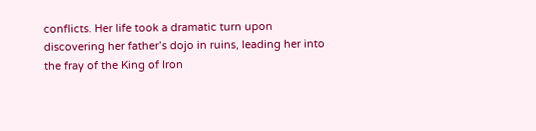conflicts. Her life took a dramatic turn upon discovering her father’s dojo in ruins, leading her into the fray of the King of Iron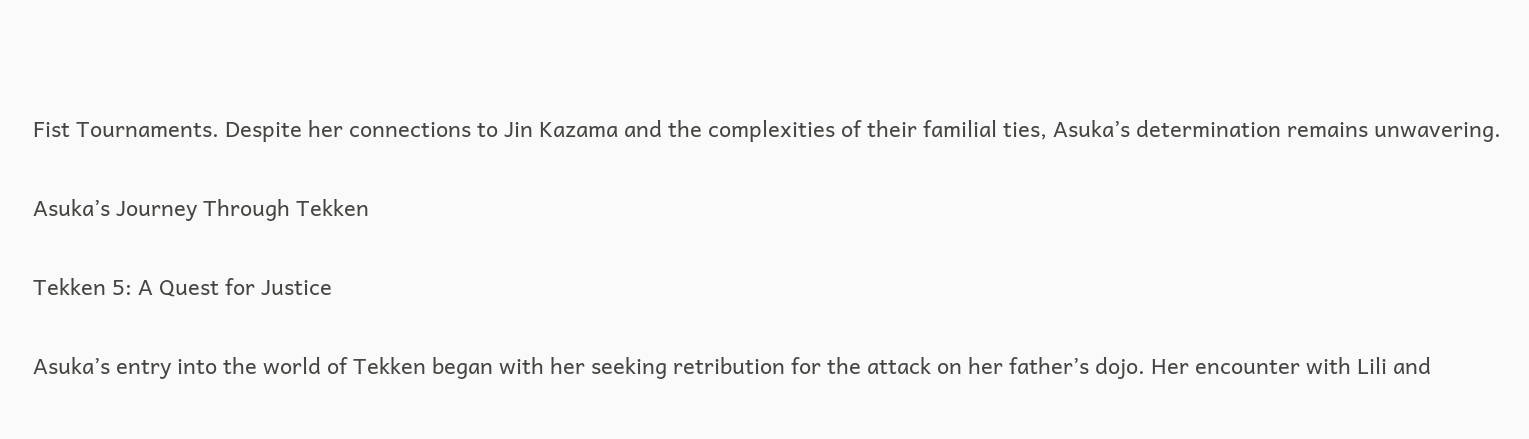Fist Tournaments. Despite her connections to Jin Kazama and the complexities of their familial ties, Asuka’s determination remains unwavering.

Asuka’s Journey Through Tekken

Tekken 5: A Quest for Justice

Asuka’s entry into the world of Tekken began with her seeking retribution for the attack on her father’s dojo. Her encounter with Lili and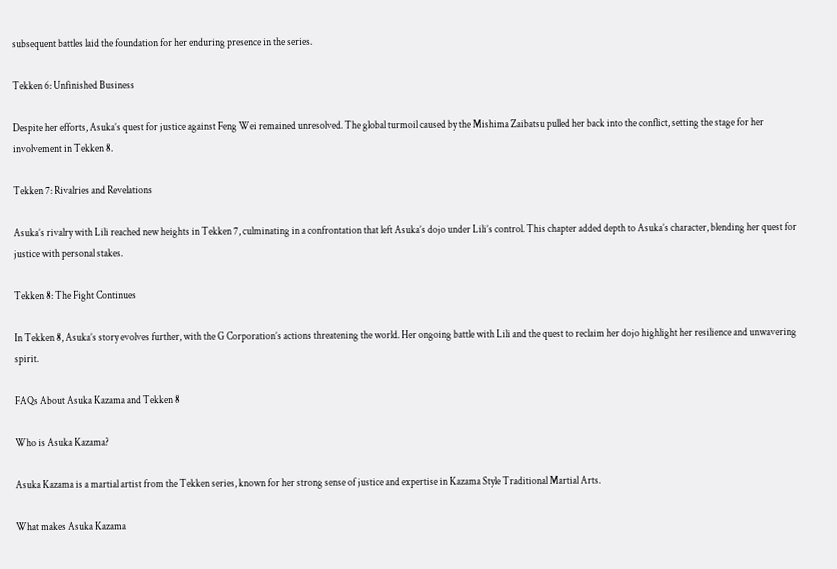subsequent battles laid the foundation for her enduring presence in the series.

Tekken 6: Unfinished Business

Despite her efforts, Asuka’s quest for justice against Feng Wei remained unresolved. The global turmoil caused by the Mishima Zaibatsu pulled her back into the conflict, setting the stage for her involvement in Tekken 8.

Tekken 7: Rivalries and Revelations

Asuka’s rivalry with Lili reached new heights in Tekken 7, culminating in a confrontation that left Asuka’s dojo under Lili’s control. This chapter added depth to Asuka’s character, blending her quest for justice with personal stakes.

Tekken 8: The Fight Continues

In Tekken 8, Asuka’s story evolves further, with the G Corporation’s actions threatening the world. Her ongoing battle with Lili and the quest to reclaim her dojo highlight her resilience and unwavering spirit.

FAQs About Asuka Kazama and Tekken 8

Who is Asuka Kazama?

Asuka Kazama is a martial artist from the Tekken series, known for her strong sense of justice and expertise in Kazama Style Traditional Martial Arts.

What makes Asuka Kazama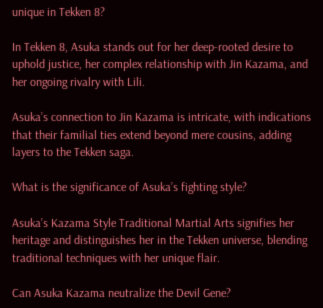unique in Tekken 8?

In Tekken 8, Asuka stands out for her deep-rooted desire to uphold justice, her complex relationship with Jin Kazama, and her ongoing rivalry with Lili.

Asuka’s connection to Jin Kazama is intricate, with indications that their familial ties extend beyond mere cousins, adding layers to the Tekken saga.

What is the significance of Asuka’s fighting style?

Asuka’s Kazama Style Traditional Martial Arts signifies her heritage and distinguishes her in the Tekken universe, blending traditional techniques with her unique flair.

Can Asuka Kazama neutralize the Devil Gene?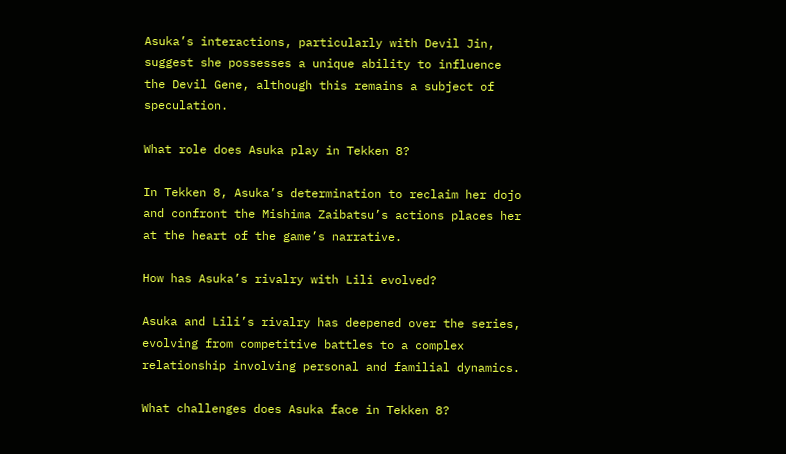Asuka’s interactions, particularly with Devil Jin, suggest she possesses a unique ability to influence the Devil Gene, although this remains a subject of speculation.

What role does Asuka play in Tekken 8?

In Tekken 8, Asuka’s determination to reclaim her dojo and confront the Mishima Zaibatsu’s actions places her at the heart of the game’s narrative.

How has Asuka’s rivalry with Lili evolved?

Asuka and Lili’s rivalry has deepened over the series, evolving from competitive battles to a complex relationship involving personal and familial dynamics.

What challenges does Asuka face in Tekken 8?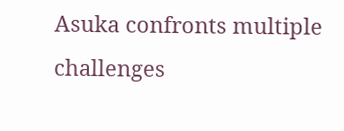Asuka confronts multiple challenges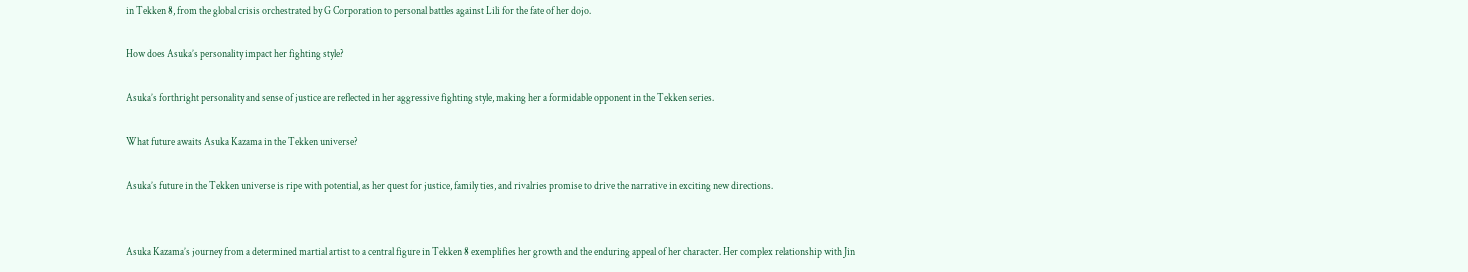in Tekken 8, from the global crisis orchestrated by G Corporation to personal battles against Lili for the fate of her dojo.

How does Asuka’s personality impact her fighting style?

Asuka’s forthright personality and sense of justice are reflected in her aggressive fighting style, making her a formidable opponent in the Tekken series.

What future awaits Asuka Kazama in the Tekken universe?

Asuka’s future in the Tekken universe is ripe with potential, as her quest for justice, family ties, and rivalries promise to drive the narrative in exciting new directions.


Asuka Kazama’s journey from a determined martial artist to a central figure in Tekken 8 exemplifies her growth and the enduring appeal of her character. Her complex relationship with Jin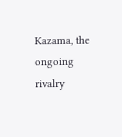Kazama, the ongoing rivalry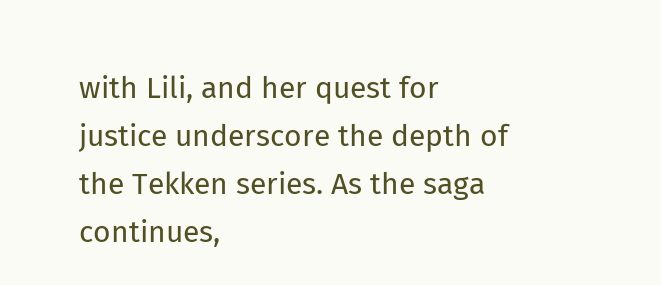with Lili, and her quest for justice underscore the depth of the Tekken series. As the saga continues,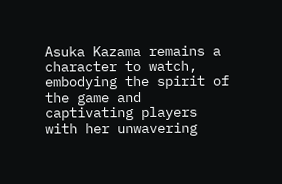Asuka Kazama remains a character to watch, embodying the spirit of the game and captivating players with her unwavering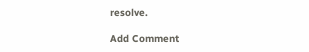resolve.

Add Comment